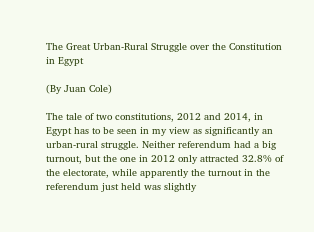The Great Urban-Rural Struggle over the Constitution in Egypt

(By Juan Cole)

The tale of two constitutions, 2012 and 2014, in Egypt has to be seen in my view as significantly an urban-rural struggle. Neither referendum had a big turnout, but the one in 2012 only attracted 32.8% of the electorate, while apparently the turnout in the referendum just held was slightly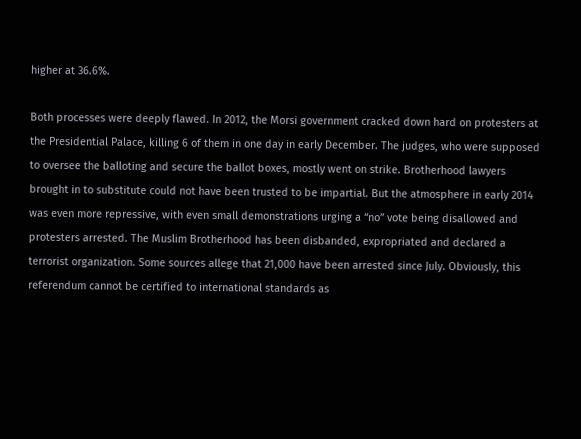higher at 36.6%.

Both processes were deeply flawed. In 2012, the Morsi government cracked down hard on protesters at the Presidential Palace, killing 6 of them in one day in early December. The judges, who were supposed to oversee the balloting and secure the ballot boxes, mostly went on strike. Brotherhood lawyers brought in to substitute could not have been trusted to be impartial. But the atmosphere in early 2014 was even more repressive, with even small demonstrations urging a “no” vote being disallowed and protesters arrested. The Muslim Brotherhood has been disbanded, expropriated and declared a terrorist organization. Some sources allege that 21,000 have been arrested since July. Obviously, this referendum cannot be certified to international standards as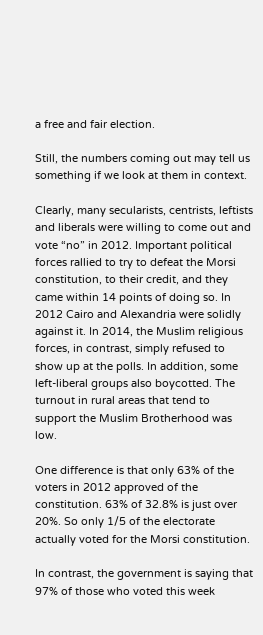a free and fair election.

Still, the numbers coming out may tell us something if we look at them in context.

Clearly, many secularists, centrists, leftists and liberals were willing to come out and vote “no” in 2012. Important political forces rallied to try to defeat the Morsi constitution, to their credit, and they came within 14 points of doing so. In 2012 Cairo and Alexandria were solidly against it. In 2014, the Muslim religious forces, in contrast, simply refused to show up at the polls. In addition, some left-liberal groups also boycotted. The turnout in rural areas that tend to support the Muslim Brotherhood was low.

One difference is that only 63% of the voters in 2012 approved of the constitution. 63% of 32.8% is just over 20%. So only 1/5 of the electorate actually voted for the Morsi constitution.

In contrast, the government is saying that 97% of those who voted this week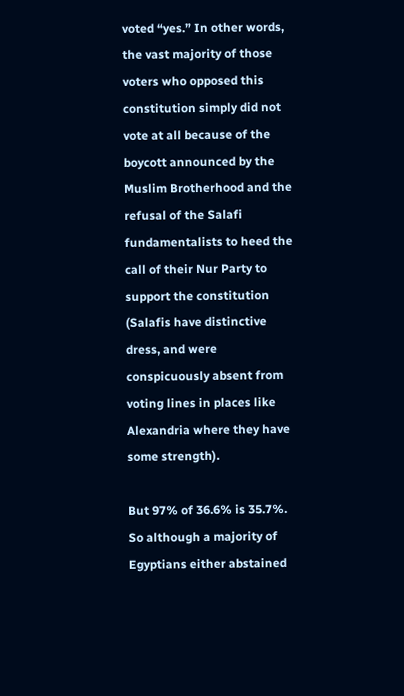voted “yes.” In other words, the vast majority of those voters who opposed this constitution simply did not vote at all because of the boycott announced by the Muslim Brotherhood and the refusal of the Salafi fundamentalists to heed the call of their Nur Party to support the constitution (Salafis have distinctive dress, and were conspicuously absent from voting lines in places like Alexandria where they have some strength).

But 97% of 36.6% is 35.7%. So although a majority of Egyptians either abstained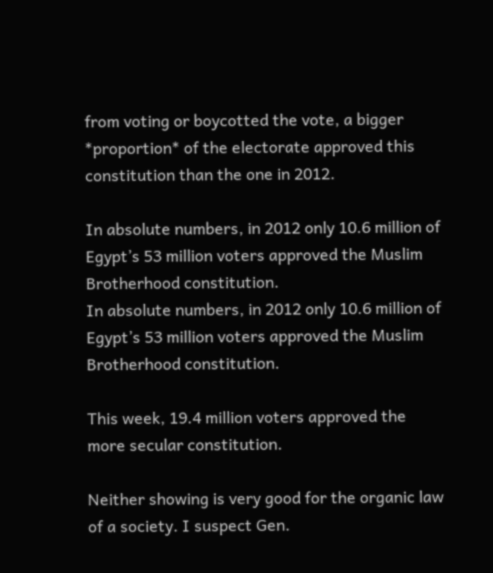from voting or boycotted the vote, a bigger *proportion* of the electorate approved this constitution than the one in 2012.

In absolute numbers, in 2012 only 10.6 million of Egypt’s 53 million voters approved the Muslim Brotherhood constitution.
In absolute numbers, in 2012 only 10.6 million of Egypt’s 53 million voters approved the Muslim Brotherhood constitution.

This week, 19.4 million voters approved the more secular constitution.

Neither showing is very good for the organic law of a society. I suspect Gen.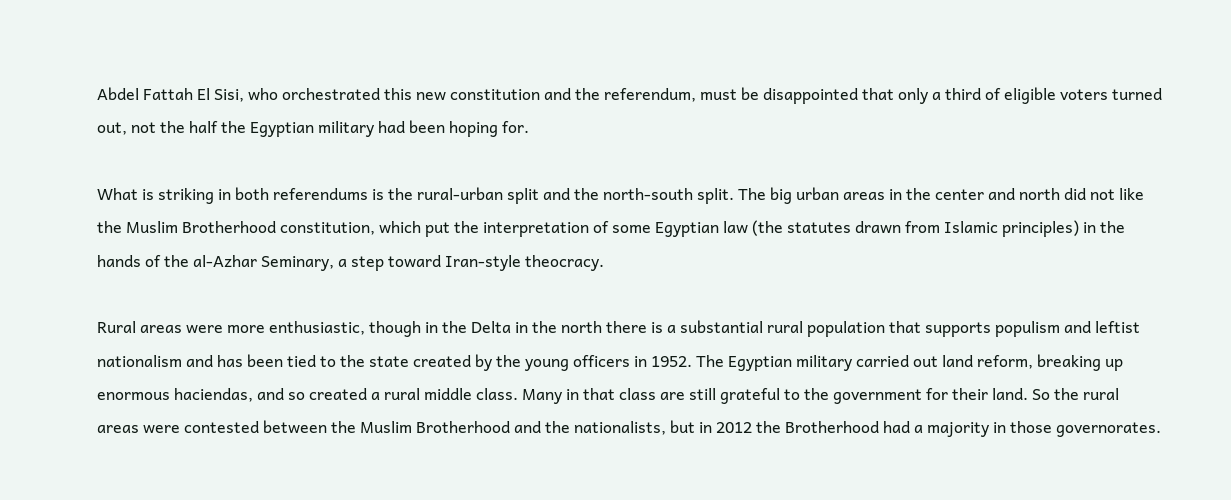Abdel Fattah El Sisi, who orchestrated this new constitution and the referendum, must be disappointed that only a third of eligible voters turned out, not the half the Egyptian military had been hoping for.

What is striking in both referendums is the rural-urban split and the north-south split. The big urban areas in the center and north did not like the Muslim Brotherhood constitution, which put the interpretation of some Egyptian law (the statutes drawn from Islamic principles) in the hands of the al-Azhar Seminary, a step toward Iran-style theocracy.

Rural areas were more enthusiastic, though in the Delta in the north there is a substantial rural population that supports populism and leftist nationalism and has been tied to the state created by the young officers in 1952. The Egyptian military carried out land reform, breaking up enormous haciendas, and so created a rural middle class. Many in that class are still grateful to the government for their land. So the rural areas were contested between the Muslim Brotherhood and the nationalists, but in 2012 the Brotherhood had a majority in those governorates.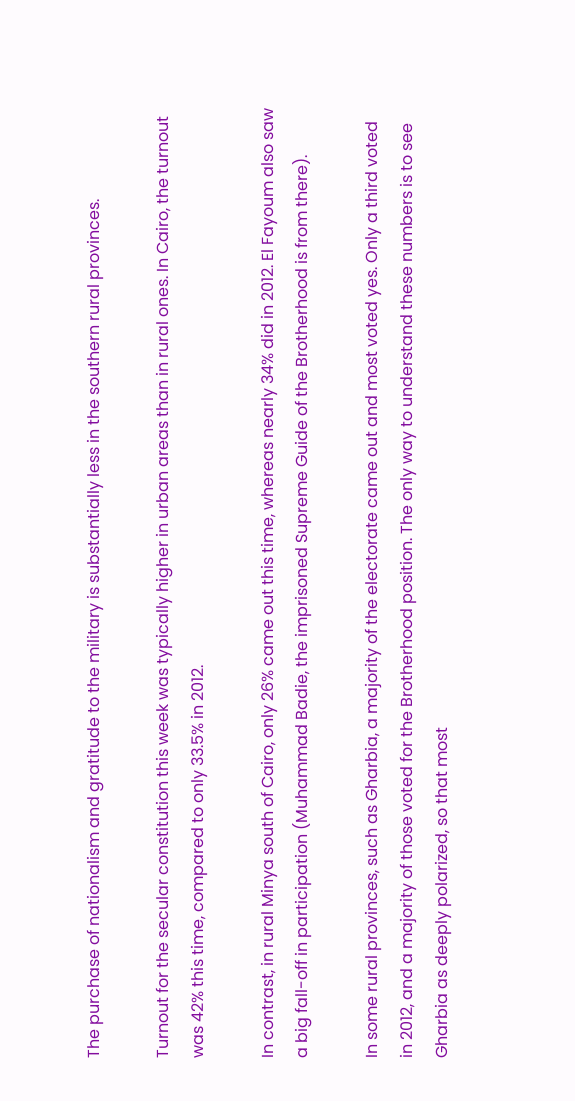The purchase of nationalism and gratitude to the military is substantially less in the southern rural provinces.

Turnout for the secular constitution this week was typically higher in urban areas than in rural ones. In Cairo, the turnout was 42% this time, compared to only 33.5% in 2012.

In contrast, in rural Minya south of Cairo, only 26% came out this time, whereas nearly 34% did in 2012. El Fayoum also saw a big fall-off in participation (Muhammad Badie, the imprisoned Supreme Guide of the Brotherhood is from there).

In some rural provinces, such as Gharbia, a majority of the electorate came out and most voted yes. Only a third voted in 2012, and a majority of those voted for the Brotherhood position. The only way to understand these numbers is to see Gharbia as deeply polarized, so that most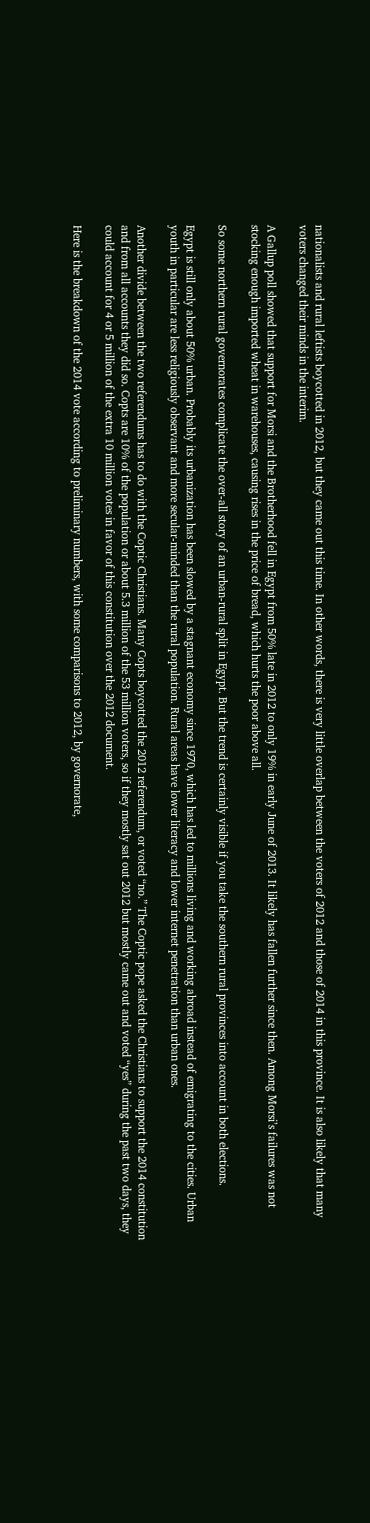nationalists and rural leftists boycotted in 2012, but they came out this time. In other words, there is very little overlap between the voters of 2012 and those of 2014 in this province. It is also likely that many voters changed their minds in the interim.

A Gallup poll showed that support for Morsi and the Brotherhood fell in Egypt from 50% late in 2012 to only 19% in early June of 2013. It likely has fallen further since then. Among Morsi’s failures was not stocking enough imported wheat in warehouses, causing rises in the price of bread, which hurts the poor above all.

So some northern rural governorates complicate the over-all story of an urban-rural split in Egypt. But the trend is certainly visible if you take the southern rural provinces into account in both elections.

Egypt is still only about 50% urban. Probably its urbanization has been slowed by a stagnant economy since 1970, which has led to millions living and working abroad instead of emigrating to the cities. Urban youth in particular are less religiously observant and more secular-minded than the rural population. Rural areas have lower literacy and lower internet penetration than urban ones.

Another divide between the two referendums has to do with the Coptic Christians. Many Copts boycotted the 2012 referendum, or voted “no.” The Coptic pope asked the Christians to support the 2014 constitution and from all accounts they did so. Copts are 10% of the population or about 5.3 million of the 53 million voters, so if they mostly sat out 2012 but mostly came out and voted “yes” during the past two days, they could account for 4 or 5 million of the extra 10 million votes in favor of this constitution over the 2012 document.

Here is the breakdown of the 2014 vote according to preliminary numbers, with some comparisons to 2012, by governorate,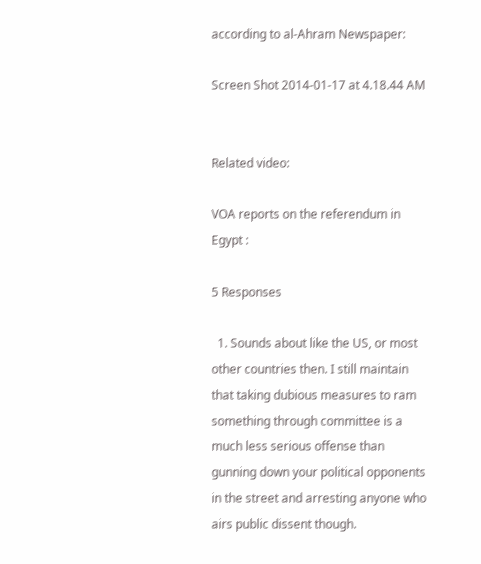according to al-Ahram Newspaper:

Screen Shot 2014-01-17 at 4.18.44 AM


Related video:

VOA reports on the referendum in Egypt :

5 Responses

  1. Sounds about like the US, or most other countries then. I still maintain that taking dubious measures to ram something through committee is a much less serious offense than gunning down your political opponents in the street and arresting anyone who airs public dissent though.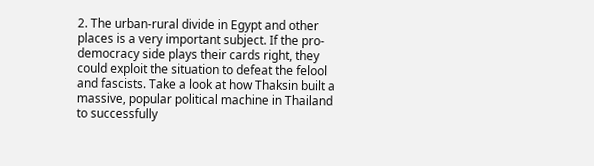2. The urban-rural divide in Egypt and other places is a very important subject. If the pro-democracy side plays their cards right, they could exploit the situation to defeat the felool and fascists. Take a look at how Thaksin built a massive, popular political machine in Thailand to successfully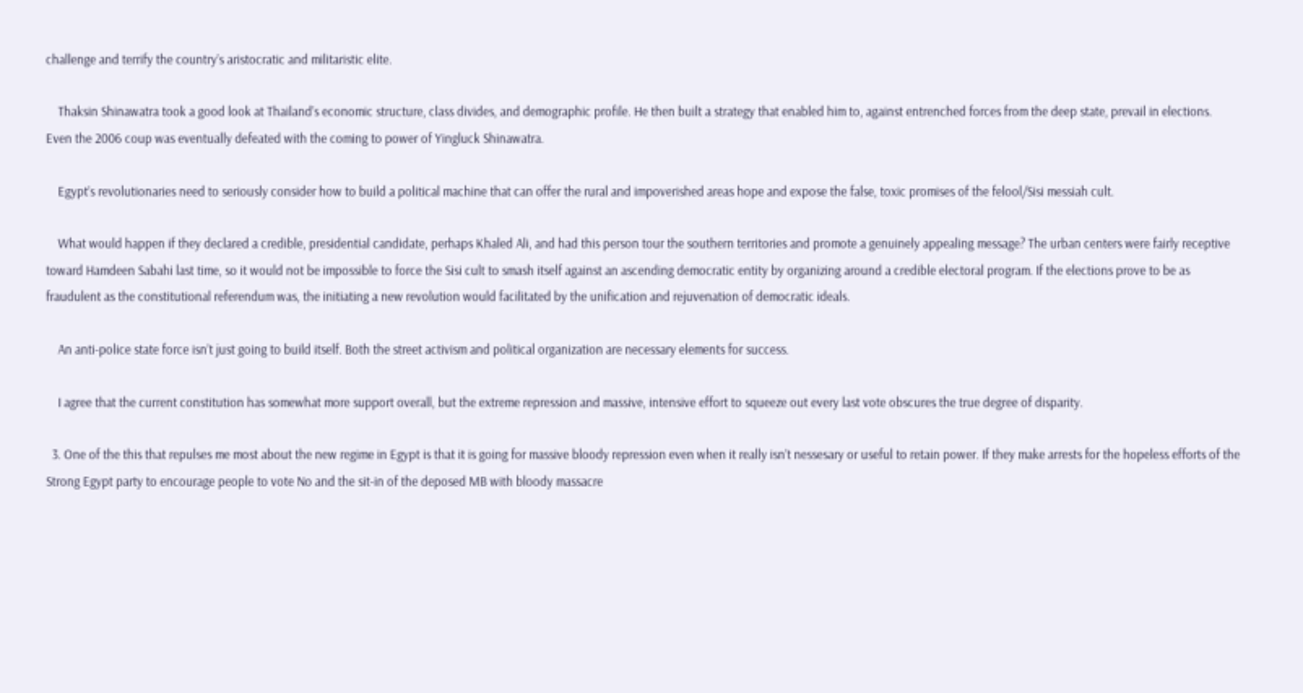challenge and terrify the country’s aristocratic and militaristic elite.

    Thaksin Shinawatra took a good look at Thailand’s economic structure, class divides, and demographic profile. He then built a strategy that enabled him to, against entrenched forces from the deep state, prevail in elections. Even the 2006 coup was eventually defeated with the coming to power of Yingluck Shinawatra.

    Egypt’s revolutionaries need to seriously consider how to build a political machine that can offer the rural and impoverished areas hope and expose the false, toxic promises of the felool/Sisi messiah cult.

    What would happen if they declared a credible, presidential candidate, perhaps Khaled Ali, and had this person tour the southern territories and promote a genuinely appealing message? The urban centers were fairly receptive toward Hamdeen Sabahi last time, so it would not be impossible to force the Sisi cult to smash itself against an ascending democratic entity by organizing around a credible electoral program. If the elections prove to be as fraudulent as the constitutional referendum was, the initiating a new revolution would facilitated by the unification and rejuvenation of democratic ideals.

    An anti-police state force isn’t just going to build itself. Both the street activism and political organization are necessary elements for success.

    I agree that the current constitution has somewhat more support overall, but the extreme repression and massive, intensive effort to squeeze out every last vote obscures the true degree of disparity.

  3. One of the this that repulses me most about the new regime in Egypt is that it is going for massive bloody repression even when it really isn’t nessesary or useful to retain power. If they make arrests for the hopeless efforts of the Strong Egypt party to encourage people to vote No and the sit-in of the deposed MB with bloody massacre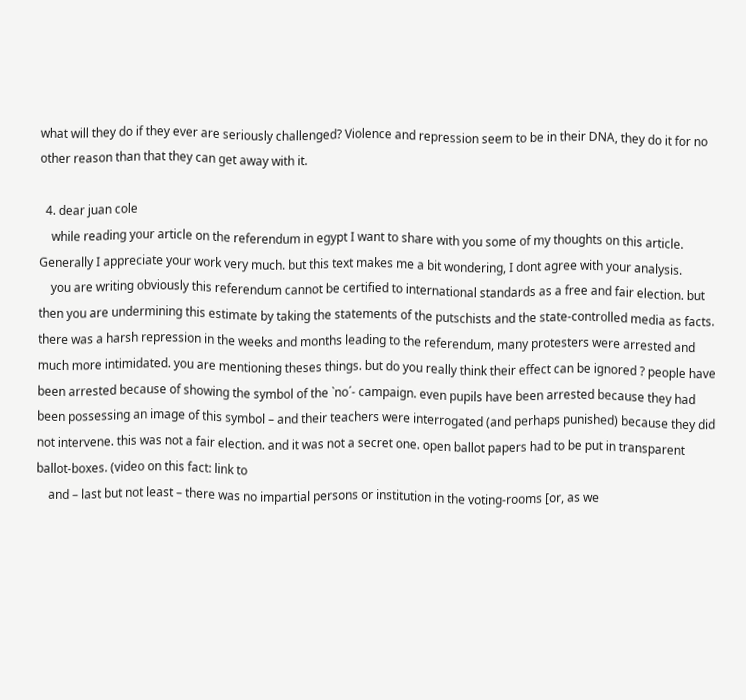what will they do if they ever are seriously challenged? Violence and repression seem to be in their DNA, they do it for no other reason than that they can get away with it.

  4. dear juan cole
    while reading your article on the referendum in egypt I want to share with you some of my thoughts on this article. Generally I appreciate your work very much. but this text makes me a bit wondering, I dont agree with your analysis.
    you are writing obviously this referendum cannot be certified to international standards as a free and fair election. but then you are undermining this estimate by taking the statements of the putschists and the state-controlled media as facts. there was a harsh repression in the weeks and months leading to the referendum, many protesters were arrested and much more intimidated. you are mentioning theses things. but do you really think their effect can be ignored ? people have been arrested because of showing the symbol of the `no´- campaign. even pupils have been arrested because they had been possessing an image of this symbol – and their teachers were interrogated (and perhaps punished) because they did not intervene. this was not a fair election. and it was not a secret one. open ballot papers had to be put in transparent ballot-boxes. (video on this fact: link to
    and – last but not least – there was no impartial persons or institution in the voting-rooms [or, as we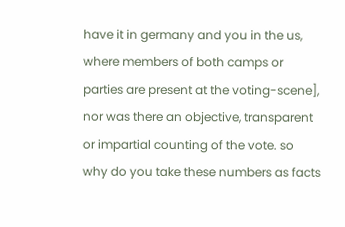have it in germany and you in the us, where members of both camps or parties are present at the voting-scene], nor was there an objective, transparent or impartial counting of the vote. so why do you take these numbers as facts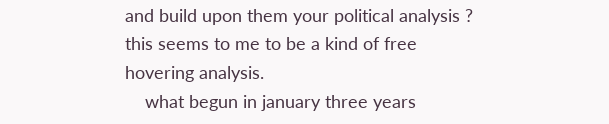and build upon them your political analysis ? this seems to me to be a kind of free hovering analysis.
    what begun in january three years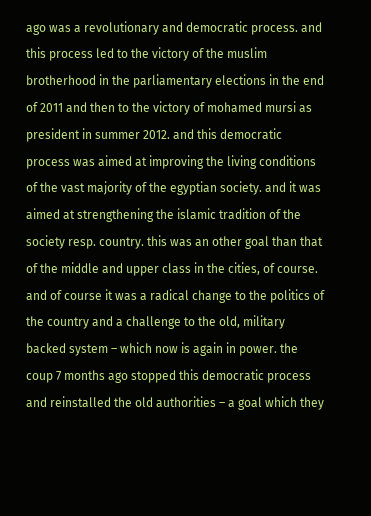ago was a revolutionary and democratic process. and this process led to the victory of the muslim brotherhood in the parliamentary elections in the end of 2011 and then to the victory of mohamed mursi as president in summer 2012. and this democratic process was aimed at improving the living conditions of the vast majority of the egyptian society. and it was aimed at strengthening the islamic tradition of the society resp. country. this was an other goal than that of the middle and upper class in the cities, of course. and of course it was a radical change to the politics of the country and a challenge to the old, military backed system – which now is again in power. the coup 7 months ago stopped this democratic process and reinstalled the old authorities – a goal which they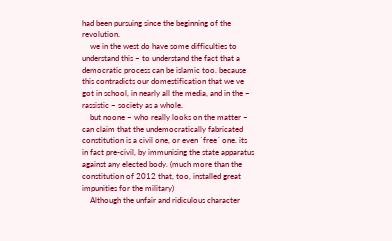had been pursuing since the beginning of the revolution.
    we in the west do have some difficulties to understand this – to understand the fact that a democratic process can be islamic too. because this contradicts our domestification that we ve got in school, in nearly all the media, and in the – rassistic – society as a whole.
    but noone – who really looks on the matter – can claim that the undemocratically fabricated constitution is a civil one, or even `free´ one. its in fact pre-civil, by immunising the state apparatus against any elected body. (much more than the constitution of 2012 that, too, installed great impunities for the military)
    Although the unfair and ridiculous character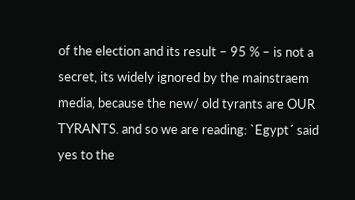of the election and its result – 95 % – is not a secret, its widely ignored by the mainstraem media, because the new/ old tyrants are OUR TYRANTS. and so we are reading: `Egypt´ said yes to the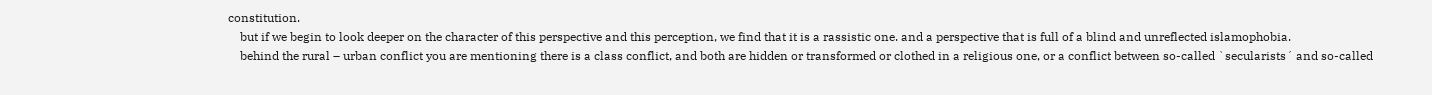constitution.
    but if we begin to look deeper on the character of this perspective and this perception, we find that it is a rassistic one. and a perspective that is full of a blind and unreflected islamophobia.
    behind the rural – urban conflict you are mentioning there is a class conflict, and both are hidden or transformed or clothed in a religious one, or a conflict between so-called `secularists´ and so-called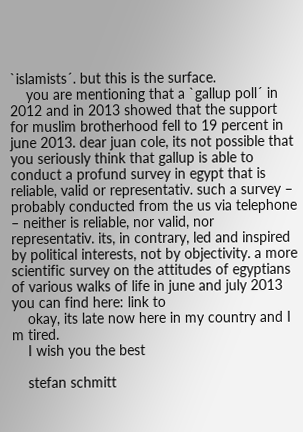`islamists´. but this is the surface.
    you are mentioning that a `gallup poll´ in 2012 and in 2013 showed that the support for muslim brotherhood fell to 19 percent in june 2013. dear juan cole, its not possible that you seriously think that gallup is able to conduct a profund survey in egypt that is reliable, valid or representativ. such a survey – probably conducted from the us via telephone – neither is reliable, nor valid, nor representativ. its, in contrary, led and inspired by political interests, not by objectivity. a more scientific survey on the attitudes of egyptians of various walks of life in june and july 2013 you can find here: link to
    okay, its late now here in my country and I m tired.
    I wish you the best

    stefan schmitt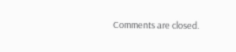Comments are closed.